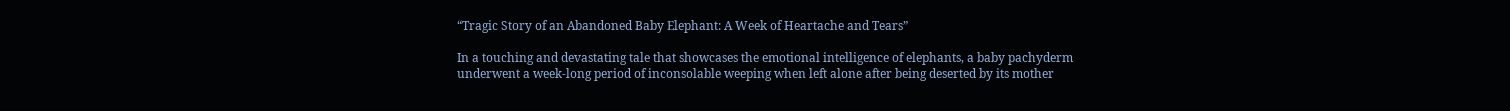“Tragic Story of an Abandoned Baby Elephant: A Week of Heartache and Tears”

In a touching and devastating tale that showcases the emotional intelligence of elephants, a baby pachyderm underwent a week-long period of inconsolable weeping when left alone after being deserted by its mother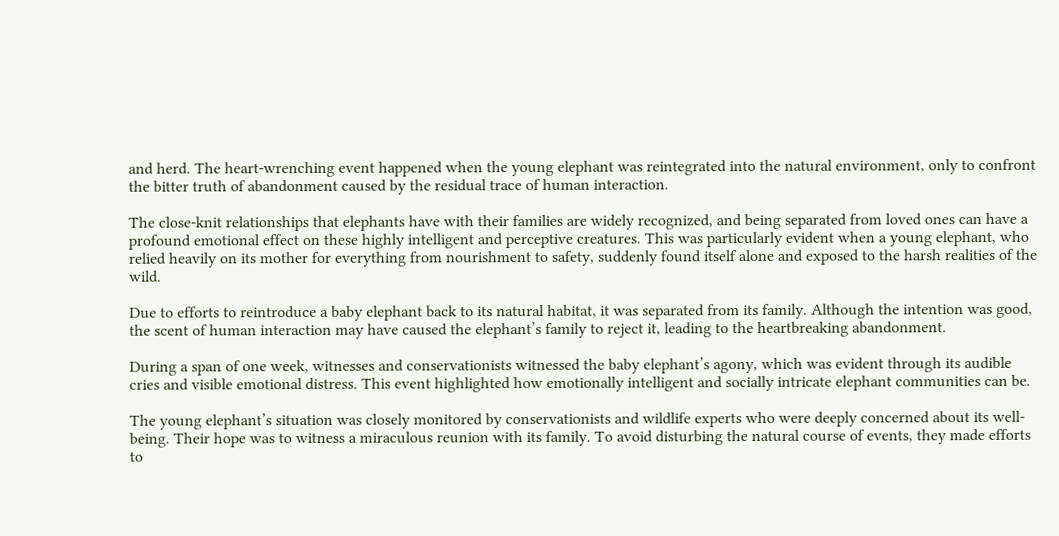and herd. The heart-wrenching event happened when the young elephant was reintegrated into the natural environment, only to confront the bitter truth of abandonment caused by the residual trace of human interaction.

The close-knit relationships that elephants have with their families are widely recognized, and being separated from loved ones can have a profound emotional effect on these highly intelligent and perceptive creatures. This was particularly evident when a young elephant, who relied heavily on its mother for everything from nourishment to safety, suddenly found itself alone and exposed to the harsh realities of the wild.

Due to efforts to reintroduce a baby elephant back to its natural habitat, it was separated from its family. Although the intention was good, the scent of human interaction may have caused the elephant’s family to reject it, leading to the heartbreaking abandonment.

During a span of one week, witnesses and conservationists witnessed the baby elephant’s agony, which was evident through its audible cries and visible emotional distress. This event highlighted how emotionally intelligent and socially intricate elephant communities can be.

The young elephant’s situation was closely monitored by conservationists and wildlife experts who were deeply concerned about its well-being. Their hope was to witness a miraculous reunion with its family. To avoid disturbing the natural course of events, they made efforts to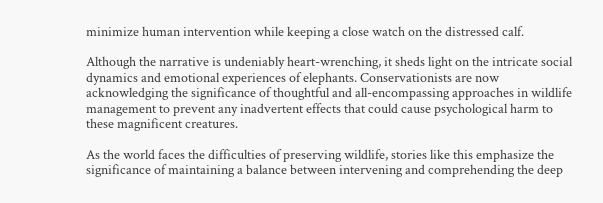minimize human intervention while keeping a close watch on the distressed calf.

Although the narrative is undeniably heart-wrenching, it sheds light on the intricate social dynamics and emotional experiences of elephants. Conservationists are now acknowledging the significance of thoughtful and all-encompassing approaches in wildlife management to prevent any inadvertent effects that could cause psychological harm to these magnificent creatures.

As the world faces the difficulties of preserving wildlife, stories like this emphasize the significance of maintaining a balance between intervening and comprehending the deep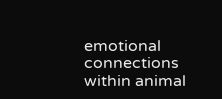emotional connections within animal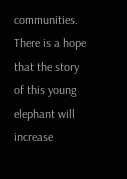communities. There is a hope that the story of this young elephant will increase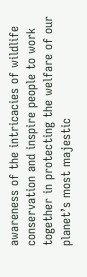awareness of the intricacies of wildlife conservation and inspire people to work together in protecting the welfare of our planet’s most majestic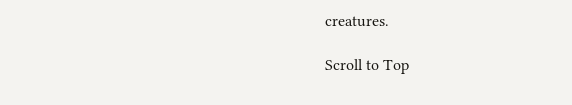creatures.

Scroll to Top